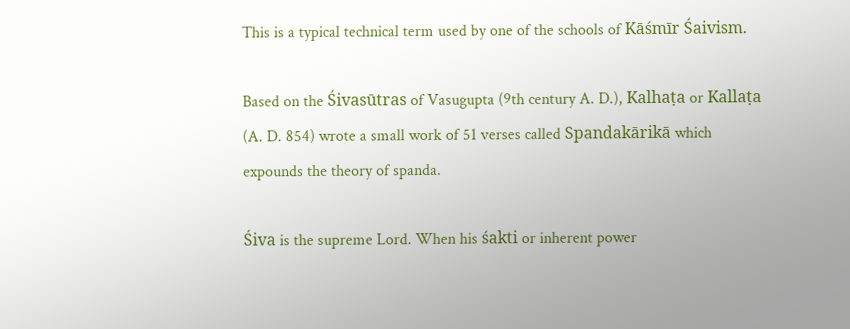This is a typical technical term used by one of the schools of Kāśmīr Śaivism.

Based on the Śivasūtras of Vasugupta (9th century A. D.), Kalhaṭa or Kallaṭa (A. D. 854) wrote a small work of 51 verses called Spandakārikā which expounds the theory of spanda.

Śiva is the supreme Lord. When his śakti or inherent power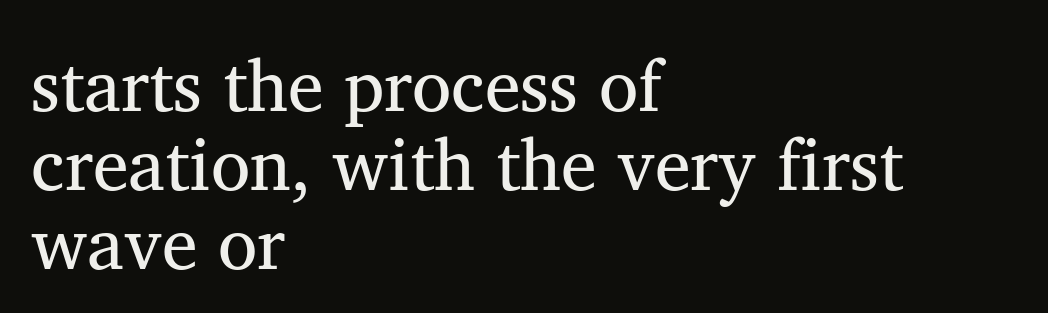starts the process of creation, with the very first wave or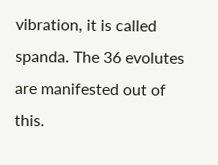vibration, it is called spanda. The 36 evolutes are manifested out of this.